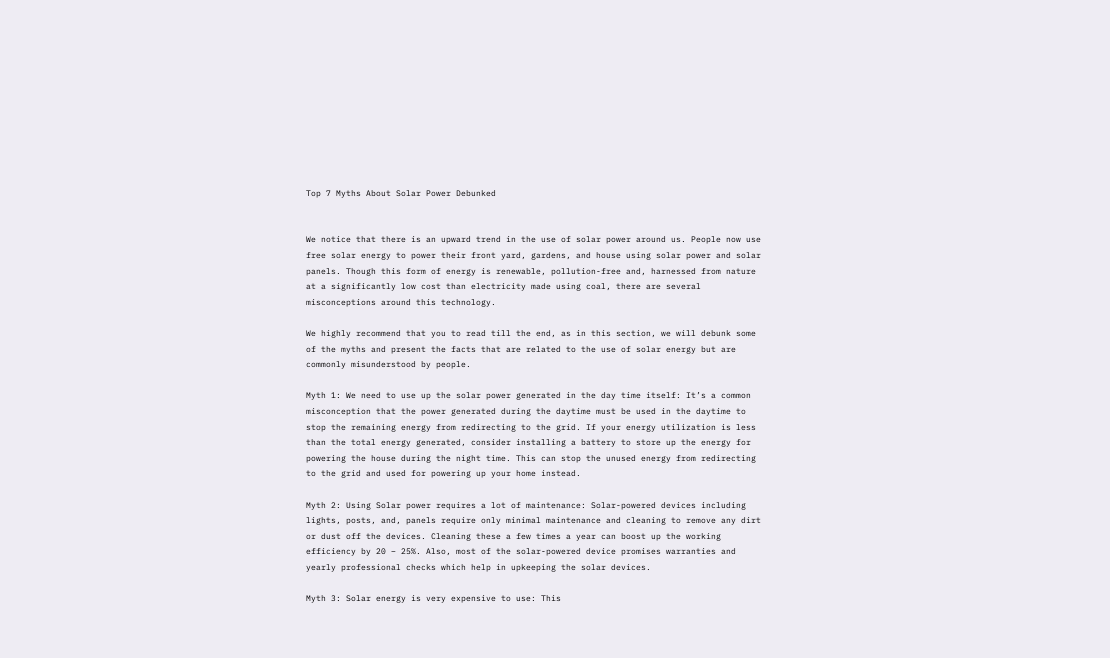Top 7 Myths About Solar Power Debunked


We notice that there is an upward trend in the use of solar power around us. People now use free solar energy to power their front yard, gardens, and house using solar power and solar panels. Though this form of energy is renewable, pollution-free and, harnessed from nature at a significantly low cost than electricity made using coal, there are several misconceptions around this technology.

We highly recommend that you to read till the end, as in this section, we will debunk some of the myths and present the facts that are related to the use of solar energy but are commonly misunderstood by people.

Myth 1: We need to use up the solar power generated in the day time itself: It’s a common misconception that the power generated during the daytime must be used in the daytime to stop the remaining energy from redirecting to the grid. If your energy utilization is less than the total energy generated, consider installing a battery to store up the energy for powering the house during the night time. This can stop the unused energy from redirecting to the grid and used for powering up your home instead.

Myth 2: Using Solar power requires a lot of maintenance: Solar-powered devices including lights, posts, and, panels require only minimal maintenance and cleaning to remove any dirt or dust off the devices. Cleaning these a few times a year can boost up the working efficiency by 20 – 25%. Also, most of the solar-powered device promises warranties and yearly professional checks which help in upkeeping the solar devices.

Myth 3: Solar energy is very expensive to use: This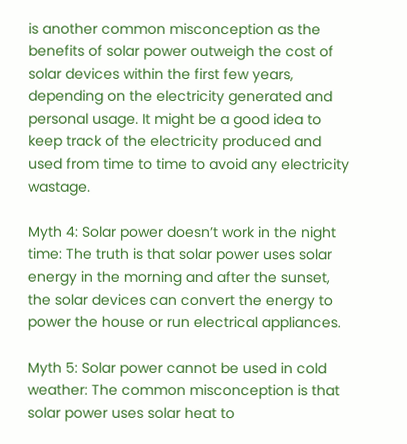is another common misconception as the benefits of solar power outweigh the cost of solar devices within the first few years, depending on the electricity generated and personal usage. It might be a good idea to keep track of the electricity produced and used from time to time to avoid any electricity wastage.

Myth 4: Solar power doesn’t work in the night time: The truth is that solar power uses solar energy in the morning and after the sunset, the solar devices can convert the energy to power the house or run electrical appliances.

Myth 5: Solar power cannot be used in cold weather: The common misconception is that solar power uses solar heat to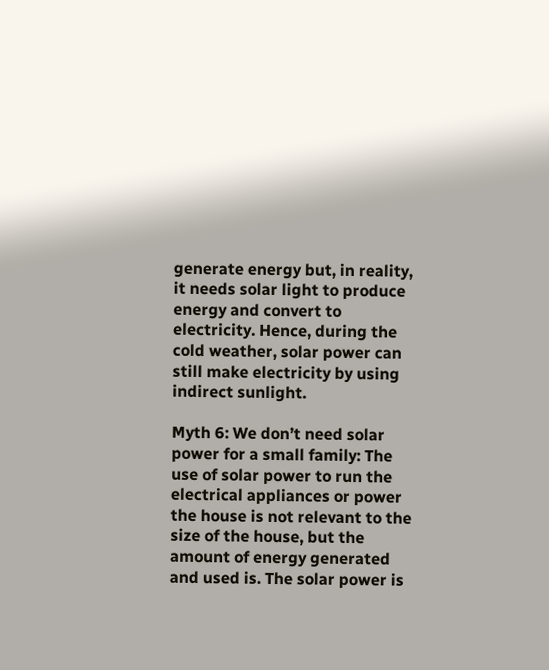generate energy but, in reality, it needs solar light to produce energy and convert to electricity. Hence, during the cold weather, solar power can still make electricity by using indirect sunlight.

Myth 6: We don’t need solar power for a small family: The use of solar power to run the electrical appliances or power the house is not relevant to the size of the house, but the amount of energy generated and used is. The solar power is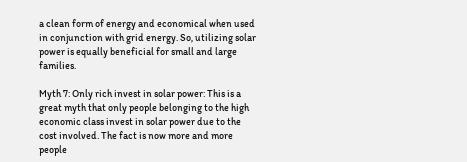a clean form of energy and economical when used in conjunction with grid energy. So, utilizing solar power is equally beneficial for small and large families.

Myth 7: Only rich invest in solar power: This is a great myth that only people belonging to the high economic class invest in solar power due to the cost involved. The fact is now more and more people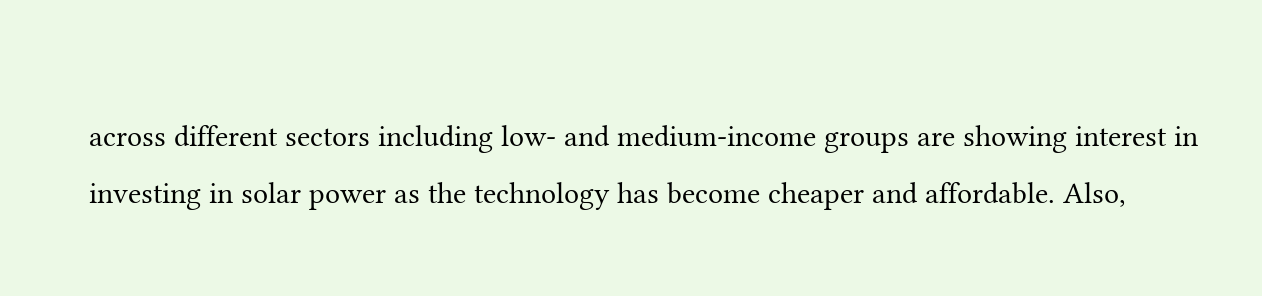across different sectors including low- and medium-income groups are showing interest in investing in solar power as the technology has become cheaper and affordable. Also,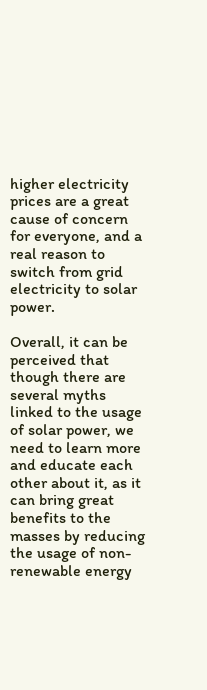higher electricity prices are a great cause of concern for everyone, and a real reason to switch from grid electricity to solar power.

Overall, it can be perceived that though there are several myths linked to the usage of solar power, we need to learn more and educate each other about it, as it can bring great benefits to the masses by reducing the usage of non-renewable energy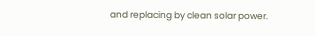and replacing by clean solar power.